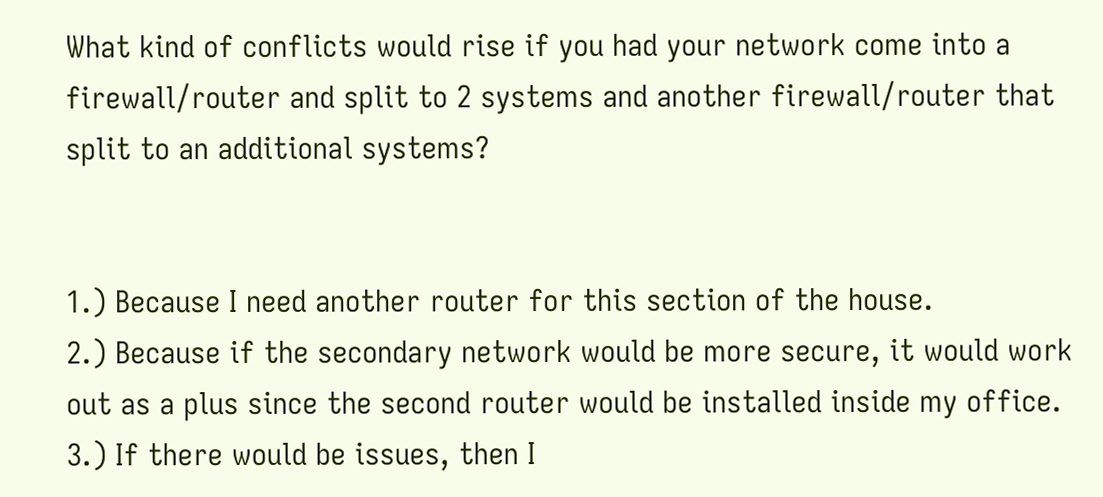What kind of conflicts would rise if you had your network come into a firewall/router and split to 2 systems and another firewall/router that split to an additional systems?


1.) Because I need another router for this section of the house.
2.) Because if the secondary network would be more secure, it would work out as a plus since the second router would be installed inside my office.
3.) If there would be issues, then I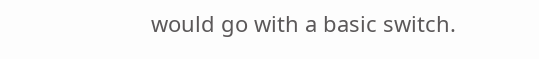would go with a basic switch.